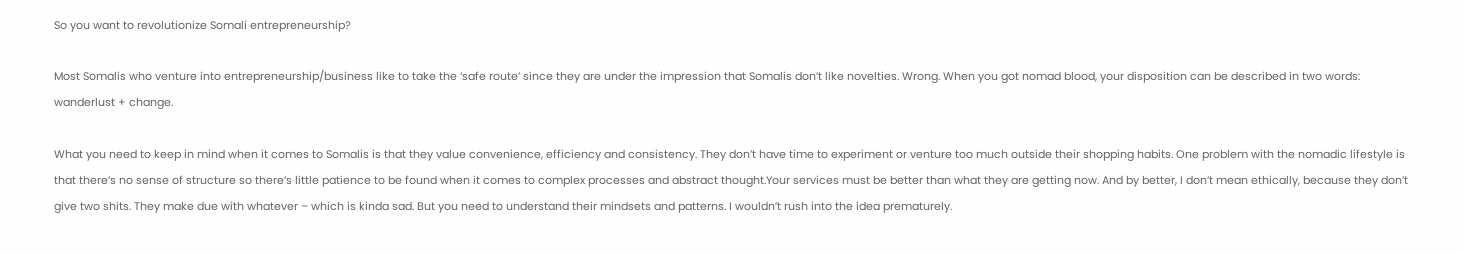So you want to revolutionize Somali entrepreneurship?

Most Somalis who venture into entrepreneurship/business like to take the ‘safe route’ since they are under the impression that Somalis don’t like novelties. Wrong. When you got nomad blood, your disposition can be described in two words: wanderlust + change.

What you need to keep in mind when it comes to Somalis is that they value convenience, efficiency and consistency. They don’t have time to experiment or venture too much outside their shopping habits. One problem with the nomadic lifestyle is that there’s no sense of structure so there’s little patience to be found when it comes to complex processes and abstract thought.Your services must be better than what they are getting now. And by better, I don’t mean ethically, because they don’t give two shits. They make due with whatever – which is kinda sad. But you need to understand their mindsets and patterns. I wouldn’t rush into the idea prematurely.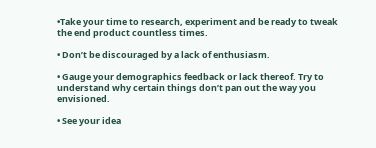•Take your time to research, experiment and be ready to tweak the end product countless times.

• Don’t be discouraged by a lack of enthusiasm.

• Gauge your demographics feedback or lack thereof. Try to understand why certain things don’t pan out the way you envisioned.

• See your idea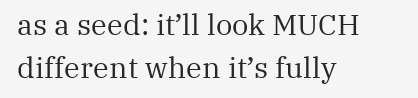as a seed: it’ll look MUCH different when it’s fully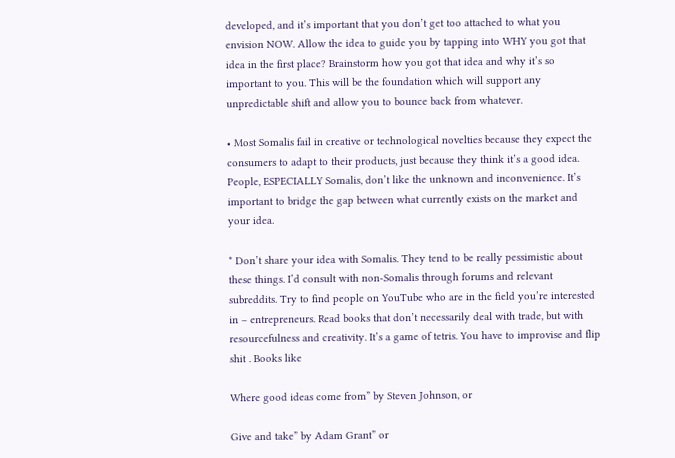developed, and it’s important that you don’t get too attached to what you envision NOW. Allow the idea to guide you by tapping into WHY you got that idea in the first place? Brainstorm how you got that idea and why it’s so important to you. This will be the foundation which will support any unpredictable shift and allow you to bounce back from whatever.

• Most Somalis fail in creative or technological novelties because they expect the consumers to adapt to their products, just because they think it’s a good idea. People, ESPECIALLY Somalis, don’t like the unknown and inconvenience. It’s important to bridge the gap between what currently exists on the market and your idea.

* Don’t share your idea with Somalis. They tend to be really pessimistic about these things. I’d consult with non-Somalis through forums and relevant subreddits. Try to find people on YouTube who are in the field you’re interested in – entrepreneurs. Read books that don’t necessarily deal with trade, but with resourcefulness and creativity. It’s a game of tetris. You have to improvise and flip shit . Books like

Where good ideas come from” by Steven Johnson, or

Give and take” by Adam Grant” or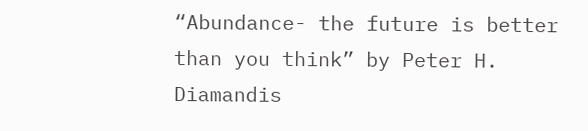“Abundance- the future is better than you think” by Peter H. Diamandis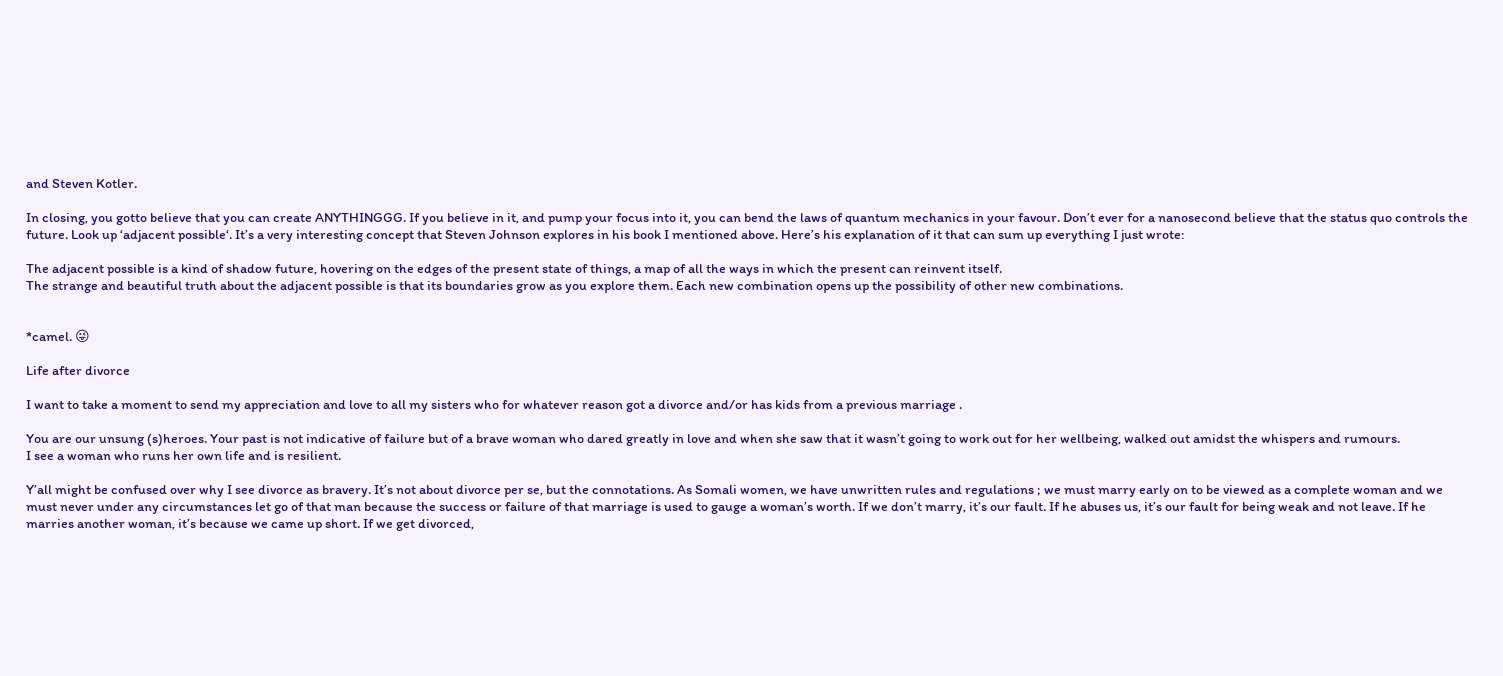and Steven Kotler.

In closing, you gotto believe that you can create ANYTHINGGG. If you believe in it, and pump your focus into it, you can bend the laws of quantum mechanics in your favour. Don’t ever for a nanosecond believe that the status quo controls the future. Look up ‘adjacent possible‘. It’s a very interesting concept that Steven Johnson explores in his book I mentioned above. Here’s his explanation of it that can sum up everything I just wrote:

The adjacent possible is a kind of shadow future, hovering on the edges of the present state of things, a map of all the ways in which the present can reinvent itself.
The strange and beautiful truth about the adjacent possible is that its boundaries grow as you explore them. Each new combination opens up the possibility of other new combinations.


*camel. 😜

Life after divorce

I want to take a moment to send my appreciation and love to all my sisters who for whatever reason got a divorce and/or has kids from a previous marriage .

You are our unsung (s)heroes. Your past is not indicative of failure but of a brave woman who dared greatly in love and when she saw that it wasn’t going to work out for her wellbeing, walked out amidst the whispers and rumours.
I see a woman who runs her own life and is resilient.

Y’all might be confused over why I see divorce as bravery. It’s not about divorce per se, but the connotations. As Somali women, we have unwritten rules and regulations ; we must marry early on to be viewed as a complete woman and we must never under any circumstances let go of that man because the success or failure of that marriage is used to gauge a woman’s worth. If we don’t marry, it’s our fault. If he abuses us, it’s our fault for being weak and not leave. If he marries another woman, it’s because we came up short. If we get divorced,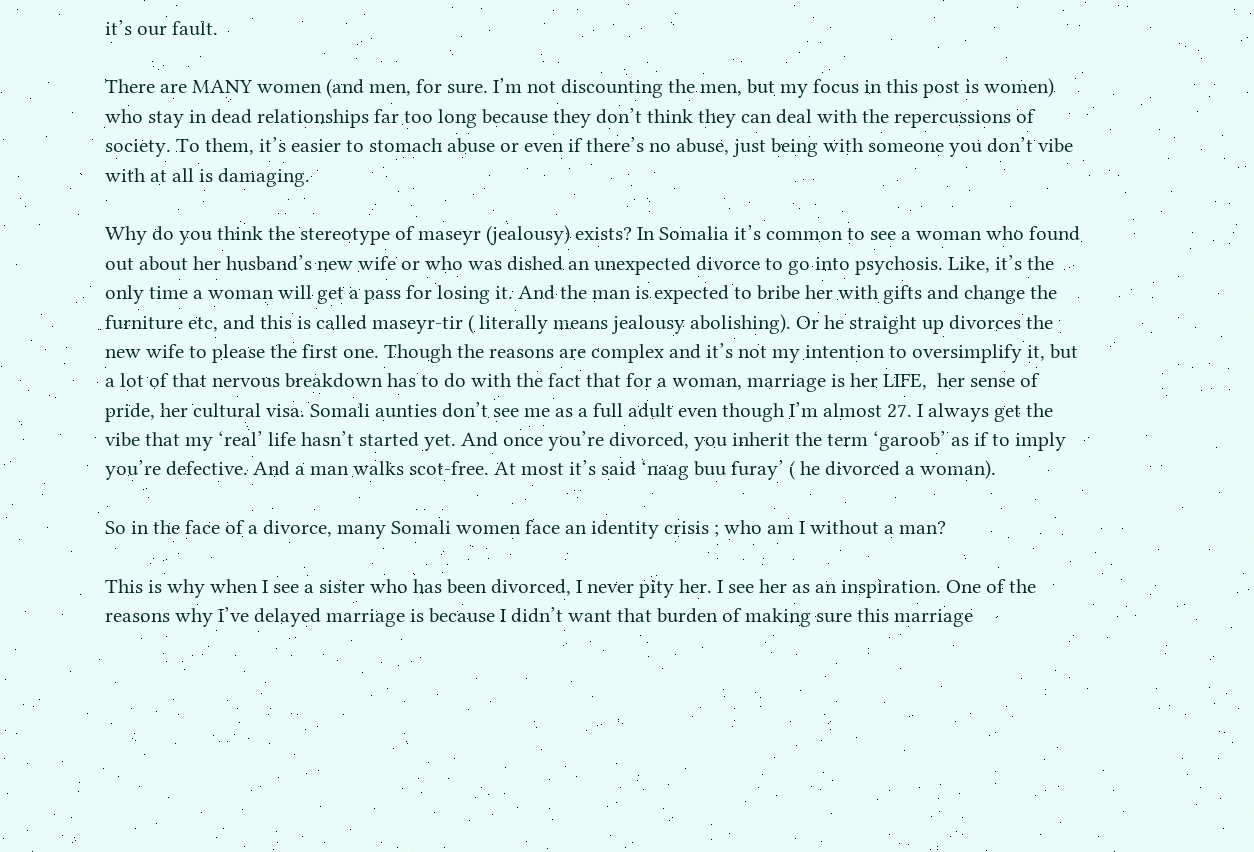it’s our fault.

There are MANY women (and men, for sure. I’m not discounting the men, but my focus in this post is women) who stay in dead relationships far too long because they don’t think they can deal with the repercussions of society. To them, it’s easier to stomach abuse or even if there’s no abuse, just being with someone you don’t vibe with at all is damaging.

Why do you think the stereotype of maseyr (jealousy) exists? In Somalia it’s common to see a woman who found out about her husband’s new wife or who was dished an unexpected divorce to go into psychosis. Like, it’s the only time a woman will get a pass for losing it. And the man is expected to bribe her with gifts and change the furniture etc, and this is called maseyr-tir ( literally means jealousy abolishing). Or he straight up divorces the new wife to please the first one. Though the reasons are complex and it’s not my intention to oversimplify it, but a lot of that nervous breakdown has to do with the fact that for a woman, marriage is her LIFE,  her sense of pride, her cultural visa. Somali aunties don’t see me as a full adult even though I’m almost 27. I always get the vibe that my ‘real’ life hasn’t started yet. And once you’re divorced, you inherit the term ‘garoob’ as if to imply you’re defective. And a man walks scot-free. At most it’s said ‘naag buu furay’ ( he divorced a woman).

So in the face of a divorce, many Somali women face an identity crisis ; who am I without a man?

This is why when I see a sister who has been divorced, I never pity her. I see her as an inspiration. One of the reasons why I’ve delayed marriage is because I didn’t want that burden of making sure this marriage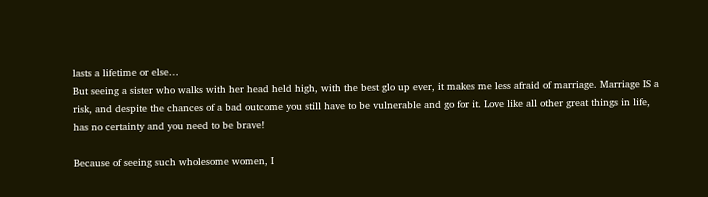lasts a lifetime or else…
But seeing a sister who walks with her head held high, with the best glo up ever, it makes me less afraid of marriage. Marriage IS a risk, and despite the chances of a bad outcome you still have to be vulnerable and go for it. Love like all other great things in life, has no certainty and you need to be brave!

Because of seeing such wholesome women, I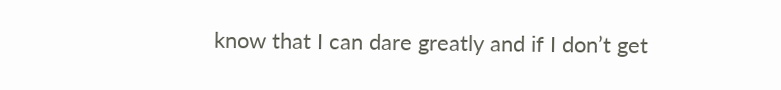know that I can dare greatly and if I don’t get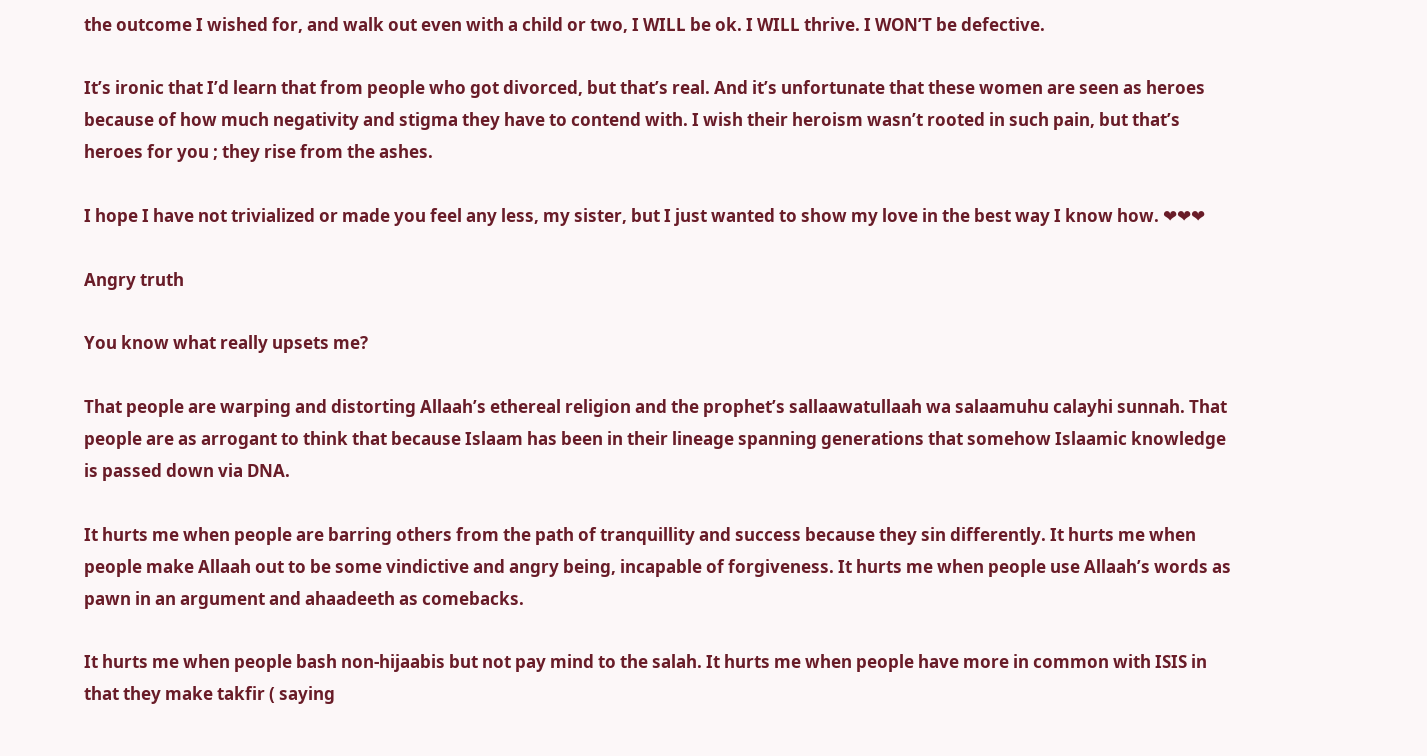the outcome I wished for, and walk out even with a child or two, I WILL be ok. I WILL thrive. I WON’T be defective.

It’s ironic that I’d learn that from people who got divorced, but that’s real. And it’s unfortunate that these women are seen as heroes because of how much negativity and stigma they have to contend with. I wish their heroism wasn’t rooted in such pain, but that’s heroes for you ; they rise from the ashes.

I hope I have not trivialized or made you feel any less, my sister, but I just wanted to show my love in the best way I know how. ❤❤❤

Angry truth

You know what really upsets me?

That people are warping and distorting Allaah’s ethereal religion and the prophet’s sallaawatullaah wa salaamuhu calayhi sunnah. That people are as arrogant to think that because Islaam has been in their lineage spanning generations that somehow Islaamic knowledge is passed down via DNA.

It hurts me when people are barring others from the path of tranquillity and success because they sin differently. It hurts me when people make Allaah out to be some vindictive and angry being, incapable of forgiveness. It hurts me when people use Allaah’s words as pawn in an argument and ahaadeeth as comebacks.

It hurts me when people bash non-hijaabis but not pay mind to the salah. It hurts me when people have more in common with ISIS in that they make takfir ( saying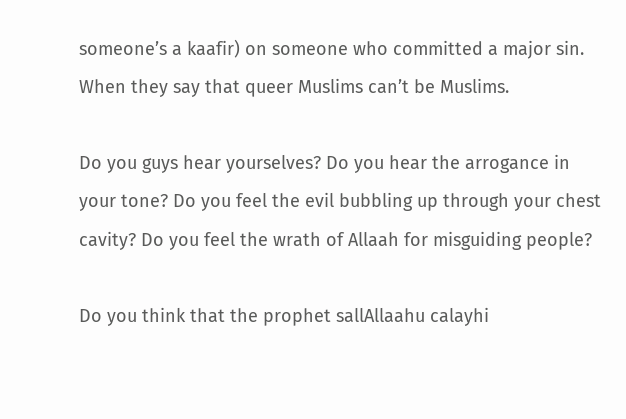someone’s a kaafir) on someone who committed a major sin. When they say that queer Muslims can’t be Muslims.

Do you guys hear yourselves? Do you hear the arrogance in your tone? Do you feel the evil bubbling up through your chest cavity? Do you feel the wrath of Allaah for misguiding people?

Do you think that the prophet sallAllaahu calayhi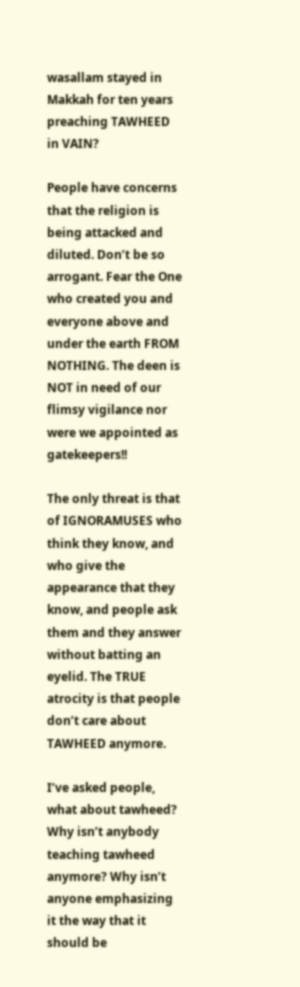wasallam stayed in Makkah for ten years preaching TAWHEED in VAIN?

People have concerns that the religion is being attacked and diluted. Don’t be so arrogant. Fear the One who created you and everyone above and under the earth FROM NOTHING. The deen is NOT in need of our flimsy vigilance nor were we appointed as gatekeepers!!

The only threat is that of IGNORAMUSES who think they know, and who give the appearance that they know, and people ask them and they answer without batting an eyelid. The TRUE atrocity is that people don’t care about TAWHEED anymore.

I’ve asked people, what about tawheed? Why isn’t anybody teaching tawheed anymore? Why isn’t anyone emphasizing it the way that it should be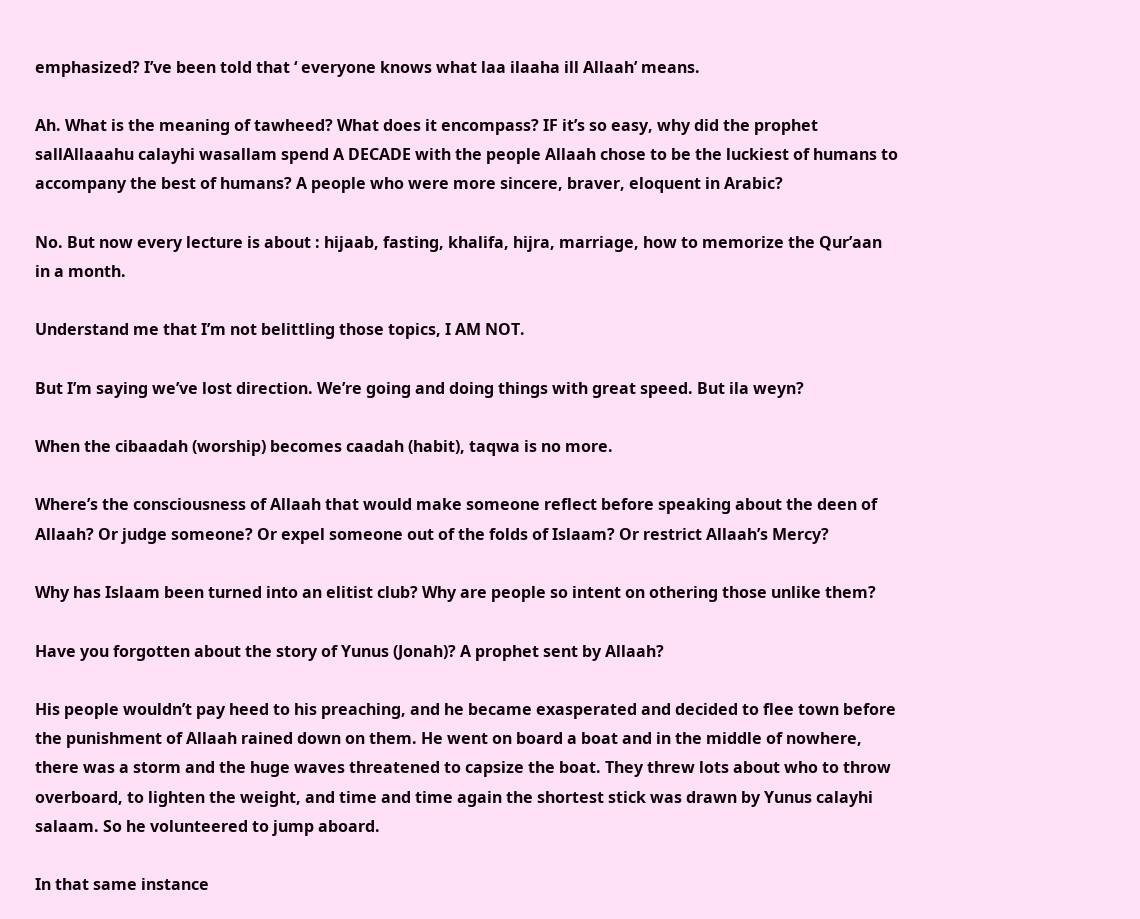emphasized? I’ve been told that ‘ everyone knows what laa ilaaha ill Allaah’ means.

Ah. What is the meaning of tawheed? What does it encompass? IF it’s so easy, why did the prophet sallAllaaahu calayhi wasallam spend A DECADE with the people Allaah chose to be the luckiest of humans to accompany the best of humans? A people who were more sincere, braver, eloquent in Arabic?

No. But now every lecture is about : hijaab, fasting, khalifa, hijra, marriage, how to memorize the Qur’aan in a month.

Understand me that I’m not belittling those topics, I AM NOT.

But I’m saying we’ve lost direction. We’re going and doing things with great speed. But ila weyn?

When the cibaadah (worship) becomes caadah (habit), taqwa is no more.

Where’s the consciousness of Allaah that would make someone reflect before speaking about the deen of Allaah? Or judge someone? Or expel someone out of the folds of Islaam? Or restrict Allaah’s Mercy?

Why has Islaam been turned into an elitist club? Why are people so intent on othering those unlike them?

Have you forgotten about the story of Yunus (Jonah)? A prophet sent by Allaah?

His people wouldn’t pay heed to his preaching, and he became exasperated and decided to flee town before the punishment of Allaah rained down on them. He went on board a boat and in the middle of nowhere, there was a storm and the huge waves threatened to capsize the boat. They threw lots about who to throw overboard, to lighten the weight, and time and time again the shortest stick was drawn by Yunus calayhi salaam. So he volunteered to jump aboard.

In that same instance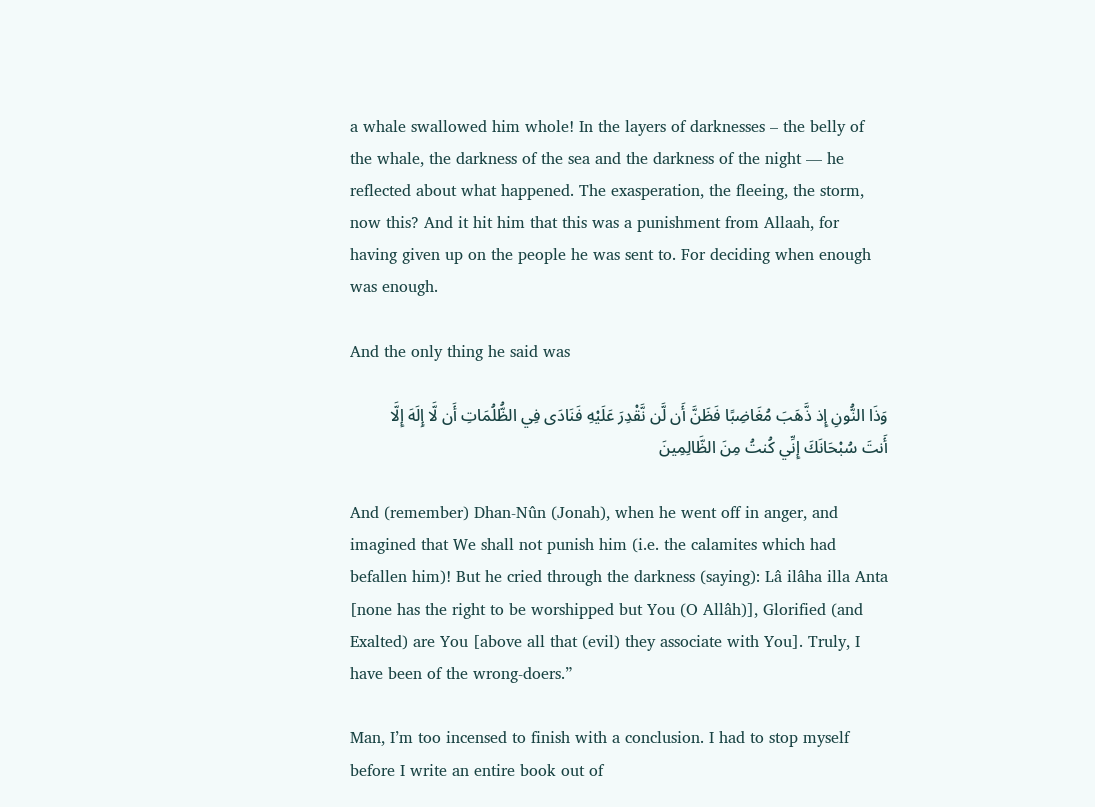a whale swallowed him whole! In the layers of darknesses – the belly of the whale, the darkness of the sea and the darkness of the night — he reflected about what happened. The exasperation, the fleeing, the storm, now this? And it hit him that this was a punishment from Allaah, for having given up on the people he was sent to. For deciding when enough was enough.

And the only thing he said was

وَذَا النُّونِ إِذ ذَّهَبَ مُغَاضِبًا فَظَنَّ أَن لَّن نَّقْدِرَ عَلَيْهِ فَنَادَى فِي الظُّلُمَاتِ أَن لَّا إِلَهَ إِلَّا أَنتَ سُبْحَانَكَ إِنِّي كُنتُ مِنَ الظَّالِمِينَ

And (remember) Dhan-Nûn (Jonah), when he went off in anger, and imagined that We shall not punish him (i.e. the calamites which had befallen him)! But he cried through the darkness (saying): Lâ ilâha illa Anta [none has the right to be worshipped but You (O Allâh)], Glorified (and Exalted) are You [above all that (evil) they associate with You]. Truly, I have been of the wrong-doers.”

Man, I’m too incensed to finish with a conclusion. I had to stop myself before I write an entire book out of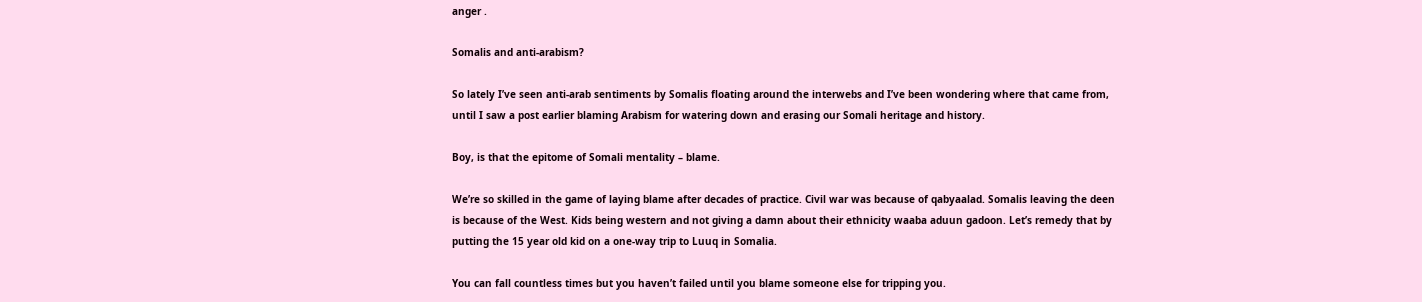anger .

Somalis and anti-arabism?

So lately I’ve seen anti-arab sentiments by Somalis floating around the interwebs and I’ve been wondering where that came from, until I saw a post earlier blaming Arabism for watering down and erasing our Somali heritage and history.

Boy, is that the epitome of Somali mentality – blame.

We’re so skilled in the game of laying blame after decades of practice. Civil war was because of qabyaalad. Somalis leaving the deen is because of the West. Kids being western and not giving a damn about their ethnicity waaba aduun gadoon. Let’s remedy that by putting the 15 year old kid on a one-way trip to Luuq in Somalia.

You can fall countless times but you haven’t failed until you blame someone else for tripping you.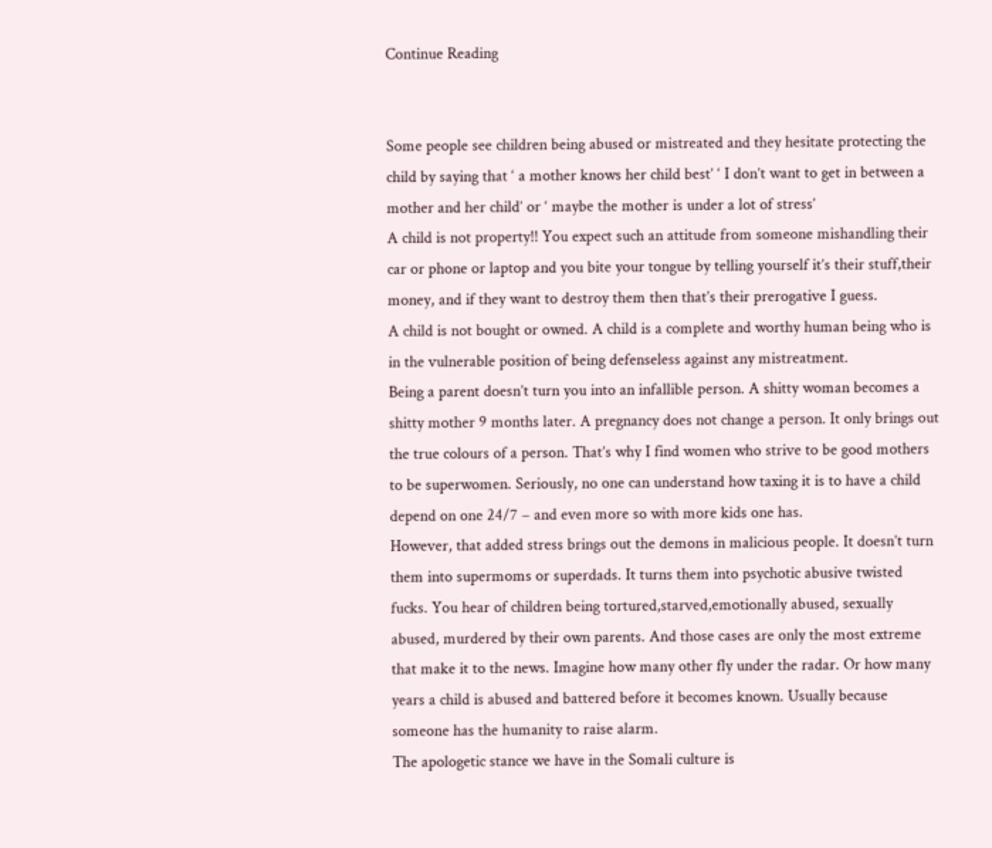Continue Reading


Some people see children being abused or mistreated and they hesitate protecting the child by saying that ‘ a mother knows her child best’ ‘ I don’t want to get in between a mother and her child’ or ‘ maybe the mother is under a lot of stress’
A child is not property!! You expect such an attitude from someone mishandling their car or phone or laptop and you bite your tongue by telling yourself it’s their stuff,their money, and if they want to destroy them then that’s their prerogative I guess.
A child is not bought or owned. A child is a complete and worthy human being who is in the vulnerable position of being defenseless against any mistreatment.
Being a parent doesn’t turn you into an infallible person. A shitty woman becomes a shitty mother 9 months later. A pregnancy does not change a person. It only brings out the true colours of a person. That’s why I find women who strive to be good mothers to be superwomen. Seriously, no one can understand how taxing it is to have a child depend on one 24/7 – and even more so with more kids one has.
However, that added stress brings out the demons in malicious people. It doesn’t turn them into supermoms or superdads. It turns them into psychotic abusive twisted fucks. You hear of children being tortured,starved,emotionally abused, sexually abused, murdered by their own parents. And those cases are only the most extreme that make it to the news. Imagine how many other fly under the radar. Or how many years a child is abused and battered before it becomes known. Usually because someone has the humanity to raise alarm.
The apologetic stance we have in the Somali culture is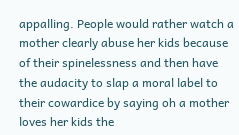appalling. People would rather watch a mother clearly abuse her kids because of their spinelessness and then have the audacity to slap a moral label to their cowardice by saying oh a mother loves her kids the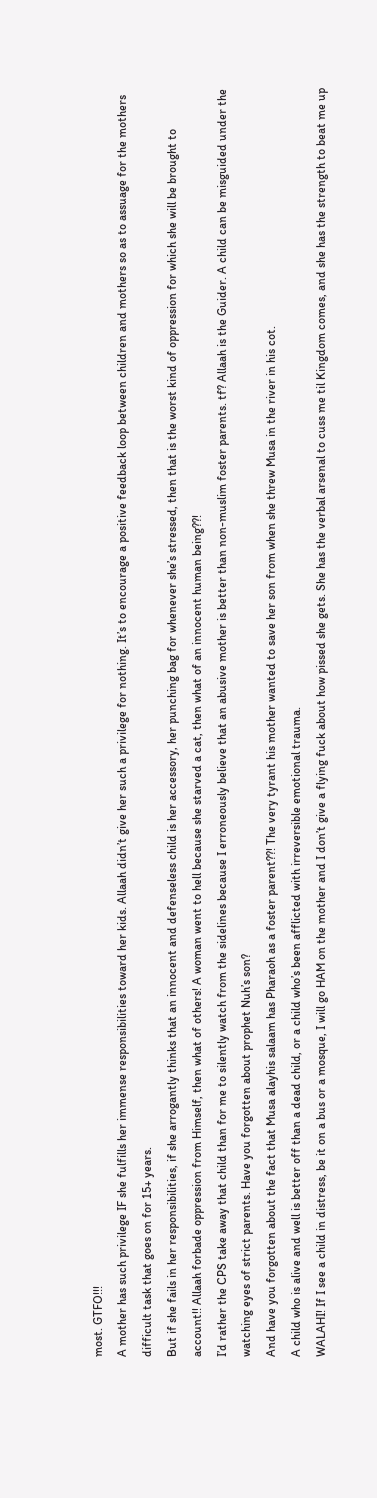most. GTFO!!!
A mother has such privilege IF she fulfills her immense responsibilities toward her kids. Allaah didn’t give her such a privilege for nothing. It’s to encourage a positive feedback loop between children and mothers so as to assuage for the mothers difficult task that goes on for 15+ years.
But if she fails in her responsibilities, if she arrogantly thinks that an innocent and defenseless child is her accessory, her punching bag for whenever she’s stressed, then that is the worst kind of oppression for which she will be brought to account!! Allaah forbade oppression from Himself, then what of others! A woman went to hell because she starved a cat, then what of an innocent human being??!
I’d rather the CPS take away that child than for me to silently watch from the sidelines because I erroneously believe that an abusive mother is better than non-muslim foster parents. tf? Allaah is the Guider. A child can be misguided under the watching eyes of strict parents. Have you forgotten about prophet Nuh’s son?
And have you forgotten about the fact that Musa alayhis salaam has Pharaoh as a foster parent??! The very tyrant his mother wanted to save her son from when she threw Musa in the river in his cot.
A child who is alive and well is better off than a dead child, or a child who’s been afflicted with irreversible emotional trauma.
WALAHI! If I see a child in distress, be it on a bus or a mosque, I will go HAM on the mother and I don’t give a flying fuck about how pissed she gets. She has the verbal arsenal to cuss me til Kingdom comes, and she has the strength to beat me up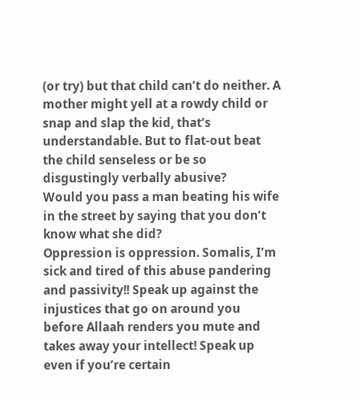(or try) but that child can’t do neither. A mother might yell at a rowdy child or snap and slap the kid, that’s understandable. But to flat-out beat the child senseless or be so disgustingly verbally abusive?
Would you pass a man beating his wife in the street by saying that you don’t know what she did?
Oppression is oppression. Somalis, I’m sick and tired of this abuse pandering and passivity!! Speak up against the injustices that go on around you before Allaah renders you mute and takes away your intellect! Speak up even if you’re certain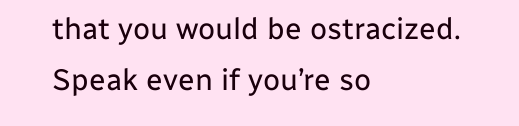that you would be ostracized. Speak even if you’re so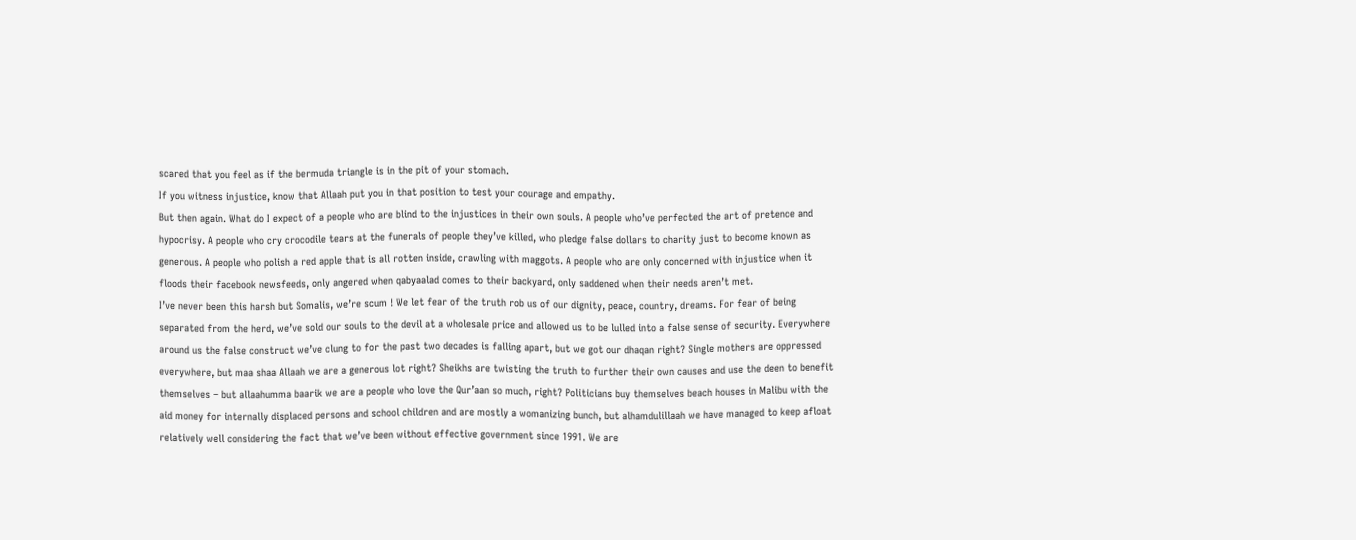scared that you feel as if the bermuda triangle is in the pit of your stomach.
If you witness injustice, know that Allaah put you in that position to test your courage and empathy.
But then again. What do I expect of a people who are blind to the injustices in their own souls. A people who’ve perfected the art of pretence and hypocrisy. A people who cry crocodile tears at the funerals of people they’ve killed, who pledge false dollars to charity just to become known as generous. A people who polish a red apple that is all rotten inside, crawling with maggots. A people who are only concerned with injustice when it floods their facebook newsfeeds, only angered when qabyaalad comes to their backyard, only saddened when their needs aren’t met.
I’ve never been this harsh but Somalis, we’re scum ! We let fear of the truth rob us of our dignity, peace, country, dreams. For fear of being separated from the herd, we’ve sold our souls to the devil at a wholesale price and allowed us to be lulled into a false sense of security. Everywhere around us the false construct we’ve clung to for the past two decades is falling apart, but we got our dhaqan right? Single mothers are oppressed everywhere, but maa shaa Allaah we are a generous lot right? Sheikhs are twisting the truth to further their own causes and use the deen to benefit themselves – but allaahumma baarik we are a people who love the Qur’aan so much, right? Politicians buy themselves beach houses in Malibu with the aid money for internally displaced persons and school children and are mostly a womanizing bunch, but alhamdulillaah we have managed to keep afloat relatively well considering the fact that we’ve been without effective government since 1991. We are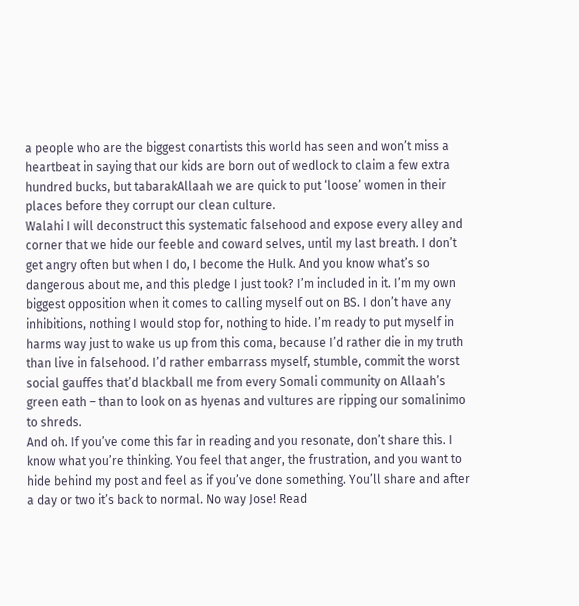a people who are the biggest conartists this world has seen and won’t miss a heartbeat in saying that our kids are born out of wedlock to claim a few extra hundred bucks, but tabarakAllaah we are quick to put ‘loose’ women in their places before they corrupt our clean culture.
Walahi I will deconstruct this systematic falsehood and expose every alley and corner that we hide our feeble and coward selves, until my last breath. I don’t get angry often but when I do, I become the Hulk. And you know what’s so dangerous about me, and this pledge I just took? I’m included in it. I’m my own biggest opposition when it comes to calling myself out on BS. I don’t have any inhibitions, nothing I would stop for, nothing to hide. I’m ready to put myself in harms way just to wake us up from this coma, because I’d rather die in my truth than live in falsehood. I’d rather embarrass myself, stumble, commit the worst social gauffes that’d blackball me from every Somali community on Allaah’s green eath – than to look on as hyenas and vultures are ripping our somalinimo to shreds.
And oh. If you’ve come this far in reading and you resonate, don’t share this. I know what you’re thinking. You feel that anger, the frustration, and you want to hide behind my post and feel as if you’ve done something. You’ll share and after a day or two it’s back to normal. No way Jose! Read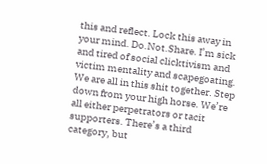this and reflect. Lock this away in your mind. Do.Not.Share. I’m sick and tired of social clicktivism and victim mentality and scapegoating. We are all in this shit together. Step down from your high horse. We’re all either perpetrators or tacit supporters. There’s a third category, but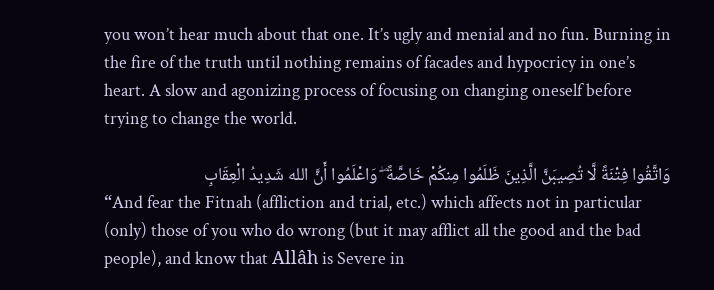you won’t hear much about that one. It’s ugly and menial and no fun. Burning in the fire of the truth until nothing remains of facades and hypocricy in one’s heart. A slow and agonizing process of focusing on changing oneself before trying to change the world.

وَاتَّقُوا فِتْنَةً لَّا تُصِيبَنَّ الَّذِينَ ظَلَمُوا مِنكُمْ خَاصَّةً ۖ وَاعْلَمُوا أَنَّ الله شَدِيدُ الْعِقَابِ
“And fear the Fitnah (affliction and trial, etc.) which affects not in particular (only) those of you who do wrong (but it may afflict all the good and the bad people), and know that Allâh is Severe in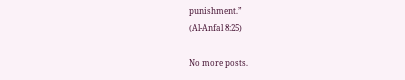punishment.”
(Al-Anfal 8:25)

No more posts.